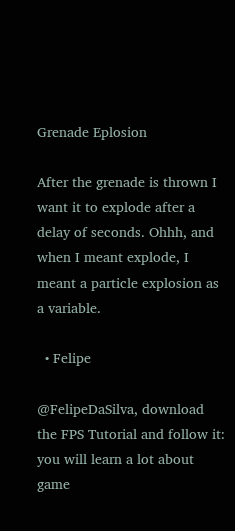Grenade Eplosion

After the grenade is thrown I want it to explode after a delay of seconds. Ohhh, and when I meant explode, I meant a particle explosion as a variable.

  • Felipe

@FelipeDaSilva, download the FPS Tutorial and follow it: you will learn a lot about game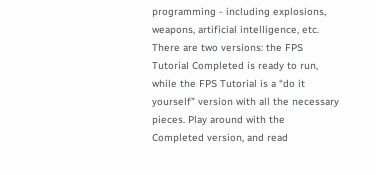programming - including explosions, weapons, artificial intelligence, etc. There are two versions: the FPS Tutorial Completed is ready to run, while the FPS Tutorial is a “do it yourself” version with all the necessary pieces. Play around with the Completed version, and read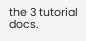the 3 tutorial docs.